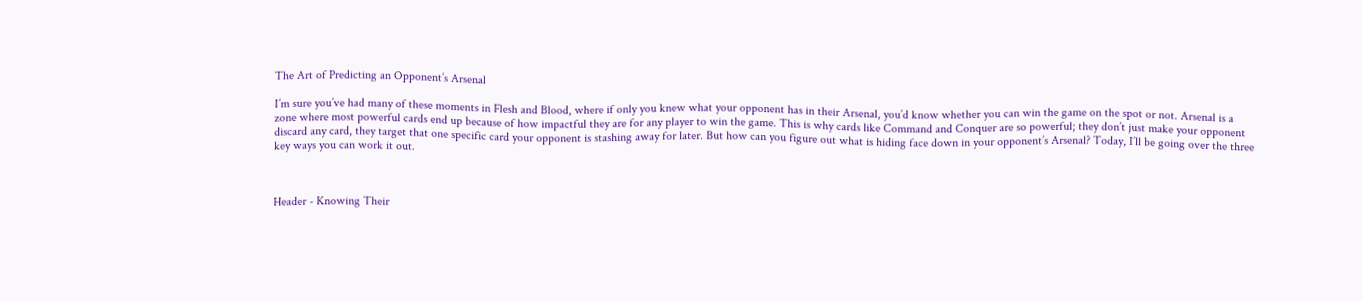The Art of Predicting an Opponent’s Arsenal

I’m sure you’ve had many of these moments in Flesh and Blood, where if only you knew what your opponent has in their Arsenal, you’d know whether you can win the game on the spot or not. Arsenal is a zone where most powerful cards end up because of how impactful they are for any player to win the game. This is why cards like Command and Conquer are so powerful; they don’t just make your opponent discard any card, they target that one specific card your opponent is stashing away for later. But how can you figure out what is hiding face down in your opponent’s Arsenal? Today, I’ll be going over the three key ways you can work it out.



Header - Knowing Their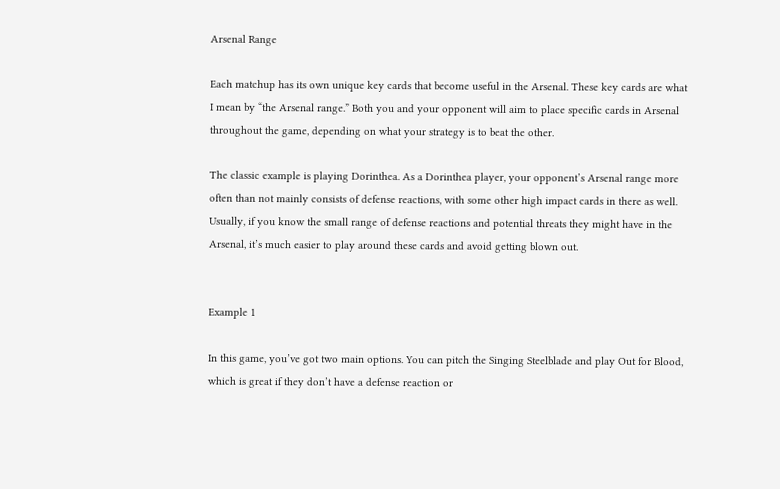Arsenal Range

Each matchup has its own unique key cards that become useful in the Arsenal. These key cards are what I mean by “the Arsenal range.” Both you and your opponent will aim to place specific cards in Arsenal throughout the game, depending on what your strategy is to beat the other.

The classic example is playing Dorinthea. As a Dorinthea player, your opponent’s Arsenal range more often than not mainly consists of defense reactions, with some other high impact cards in there as well. Usually, if you know the small range of defense reactions and potential threats they might have in the Arsenal, it’s much easier to play around these cards and avoid getting blown out.


Example 1

In this game, you’ve got two main options. You can pitch the Singing Steelblade and play Out for Blood, which is great if they don’t have a defense reaction or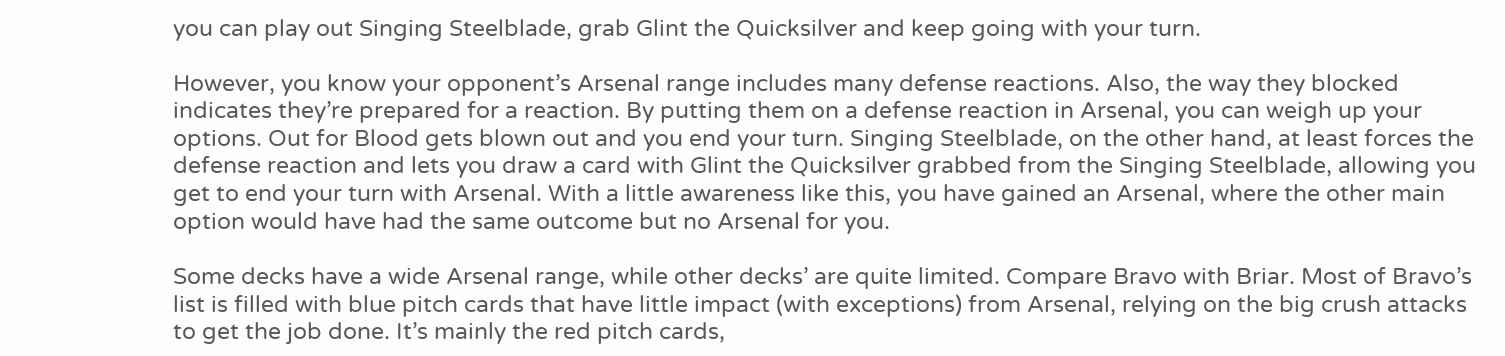you can play out Singing Steelblade, grab Glint the Quicksilver and keep going with your turn.

However, you know your opponent’s Arsenal range includes many defense reactions. Also, the way they blocked indicates they’re prepared for a reaction. By putting them on a defense reaction in Arsenal, you can weigh up your options. Out for Blood gets blown out and you end your turn. Singing Steelblade, on the other hand, at least forces the defense reaction and lets you draw a card with Glint the Quicksilver grabbed from the Singing Steelblade, allowing you get to end your turn with Arsenal. With a little awareness like this, you have gained an Arsenal, where the other main option would have had the same outcome but no Arsenal for you.

Some decks have a wide Arsenal range, while other decks’ are quite limited. Compare Bravo with Briar. Most of Bravo’s list is filled with blue pitch cards that have little impact (with exceptions) from Arsenal, relying on the big crush attacks to get the job done. It’s mainly the red pitch cards,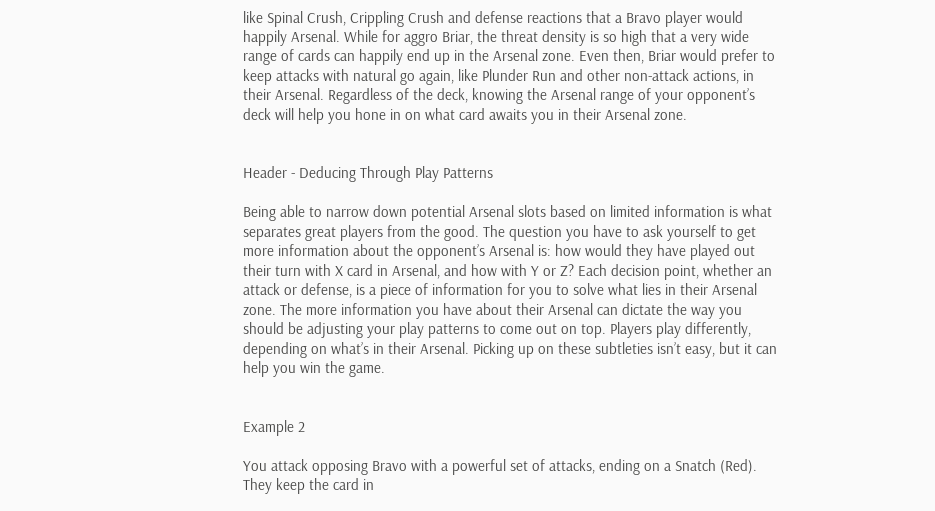like Spinal Crush, Crippling Crush and defense reactions that a Bravo player would happily Arsenal. While for aggro Briar, the threat density is so high that a very wide range of cards can happily end up in the Arsenal zone. Even then, Briar would prefer to keep attacks with natural go again, like Plunder Run and other non-attack actions, in their Arsenal. Regardless of the deck, knowing the Arsenal range of your opponent’s deck will help you hone in on what card awaits you in their Arsenal zone.


Header - Deducing Through Play Patterns

Being able to narrow down potential Arsenal slots based on limited information is what separates great players from the good. The question you have to ask yourself to get more information about the opponent’s Arsenal is: how would they have played out their turn with X card in Arsenal, and how with Y or Z? Each decision point, whether an attack or defense, is a piece of information for you to solve what lies in their Arsenal zone. The more information you have about their Arsenal can dictate the way you should be adjusting your play patterns to come out on top. Players play differently, depending on what’s in their Arsenal. Picking up on these subtleties isn’t easy, but it can help you win the game.


Example 2

You attack opposing Bravo with a powerful set of attacks, ending on a Snatch (Red). They keep the card in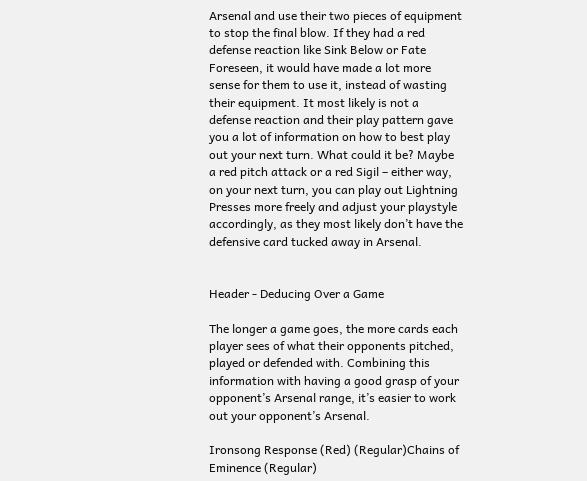Arsenal and use their two pieces of equipment to stop the final blow. If they had a red defense reaction like Sink Below or Fate Foreseen, it would have made a lot more sense for them to use it, instead of wasting their equipment. It most likely is not a defense reaction and their play pattern gave you a lot of information on how to best play out your next turn. What could it be? Maybe a red pitch attack or a red Sigil – either way, on your next turn, you can play out Lightning Presses more freely and adjust your playstyle accordingly, as they most likely don’t have the defensive card tucked away in Arsenal.


Header - Deducing Over a Game

The longer a game goes, the more cards each player sees of what their opponents pitched, played or defended with. Combining this information with having a good grasp of your opponent’s Arsenal range, it’s easier to work out your opponent’s Arsenal.

Ironsong Response (Red) (Regular)Chains of Eminence (Regular)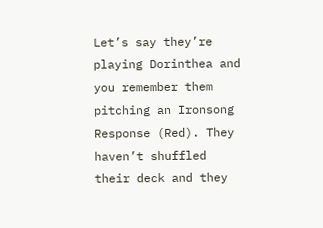Let’s say they’re playing Dorinthea and you remember them pitching an Ironsong Response (Red). They haven’t shuffled their deck and they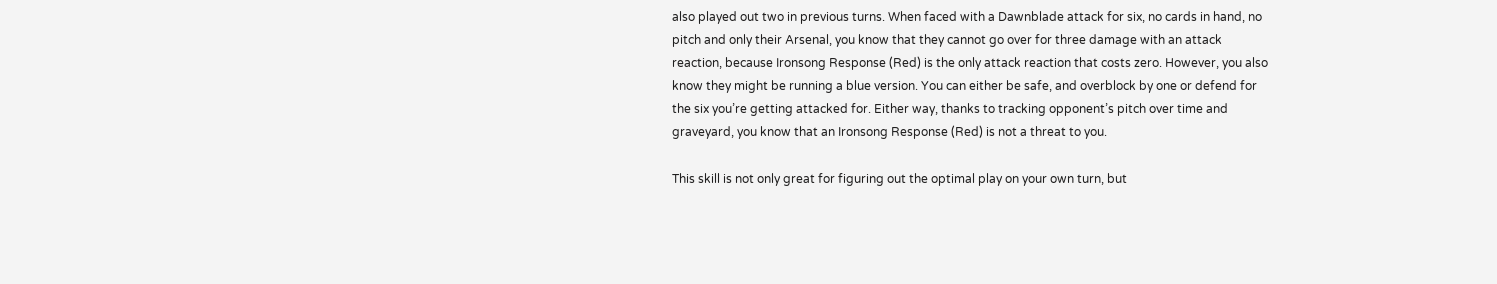also played out two in previous turns. When faced with a Dawnblade attack for six, no cards in hand, no pitch and only their Arsenal, you know that they cannot go over for three damage with an attack reaction, because Ironsong Response (Red) is the only attack reaction that costs zero. However, you also know they might be running a blue version. You can either be safe, and overblock by one or defend for the six you’re getting attacked for. Either way, thanks to tracking opponent’s pitch over time and graveyard, you know that an Ironsong Response (Red) is not a threat to you.

This skill is not only great for figuring out the optimal play on your own turn, but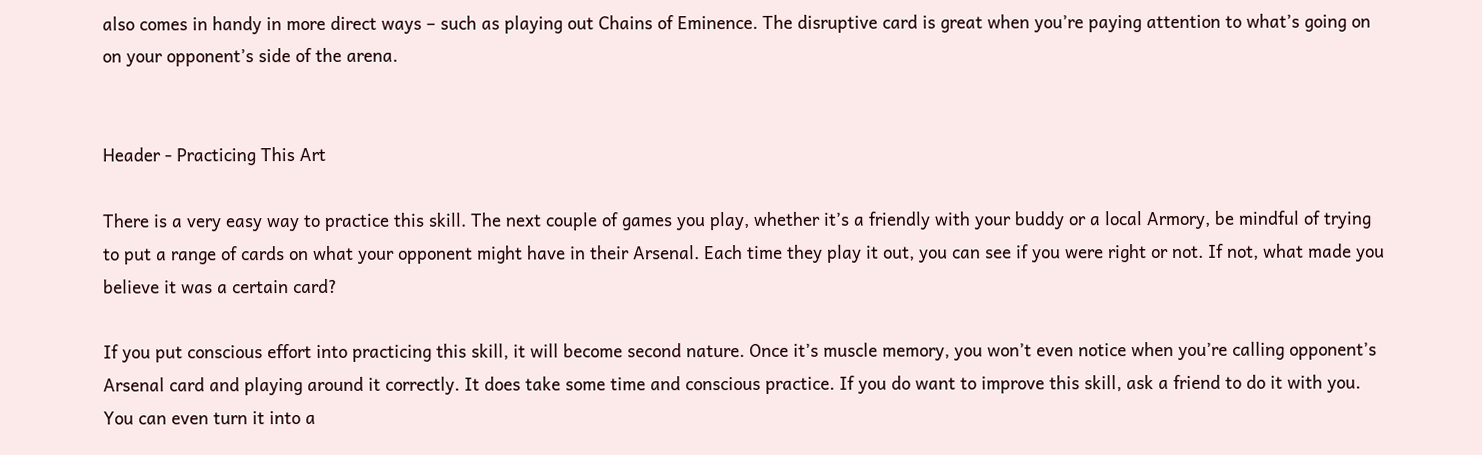also comes in handy in more direct ways – such as playing out Chains of Eminence. The disruptive card is great when you’re paying attention to what’s going on on your opponent’s side of the arena.


Header - Practicing This Art

There is a very easy way to practice this skill. The next couple of games you play, whether it’s a friendly with your buddy or a local Armory, be mindful of trying to put a range of cards on what your opponent might have in their Arsenal. Each time they play it out, you can see if you were right or not. If not, what made you believe it was a certain card?

If you put conscious effort into practicing this skill, it will become second nature. Once it’s muscle memory, you won’t even notice when you’re calling opponent’s Arsenal card and playing around it correctly. It does take some time and conscious practice. If you do want to improve this skill, ask a friend to do it with you. You can even turn it into a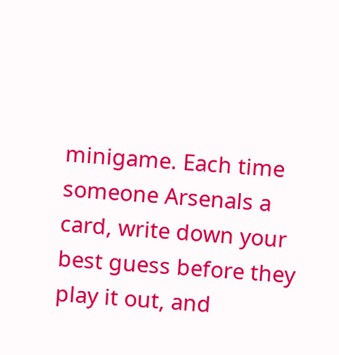minigame. Each time someone Arsenals a card, write down your best guess before they play it out, and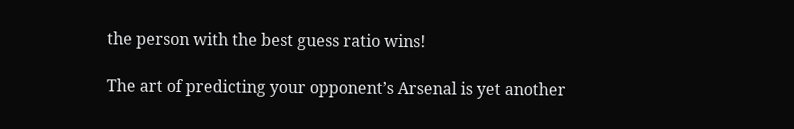the person with the best guess ratio wins!

The art of predicting your opponent’s Arsenal is yet another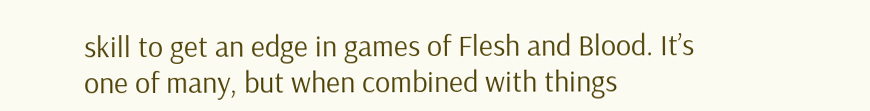skill to get an edge in games of Flesh and Blood. It’s one of many, but when combined with things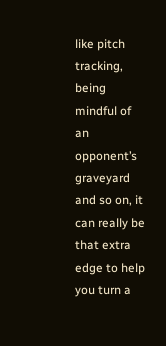like pitch tracking, being mindful of an opponent’s graveyard and so on, it can really be that extra edge to help you turn a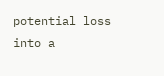potential loss into a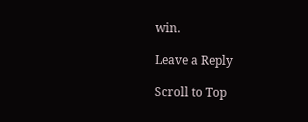win.

Leave a Reply

Scroll to Top